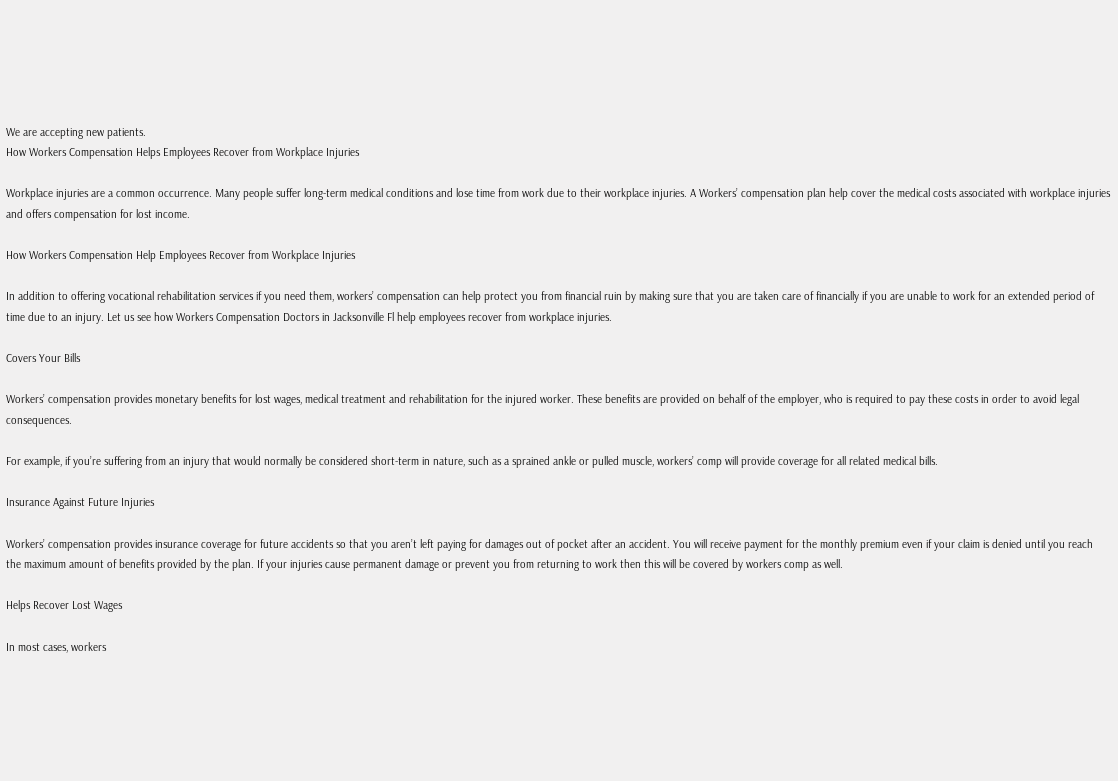We are accepting new patients.
How Workers Compensation Helps Employees Recover from Workplace Injuries

Workplace injuries are a common occurrence. Many people suffer long-term medical conditions and lose time from work due to their workplace injuries. A Workers’ compensation plan help cover the medical costs associated with workplace injuries and offers compensation for lost income.

How Workers Compensation Help Employees Recover from Workplace Injuries

In addition to offering vocational rehabilitation services if you need them, workers’ compensation can help protect you from financial ruin by making sure that you are taken care of financially if you are unable to work for an extended period of time due to an injury. Let us see how Workers Compensation Doctors in Jacksonville Fl help employees recover from workplace injuries.

Covers Your Bills

Workers’ compensation provides monetary benefits for lost wages, medical treatment and rehabilitation for the injured worker. These benefits are provided on behalf of the employer, who is required to pay these costs in order to avoid legal consequences.

For example, if you’re suffering from an injury that would normally be considered short-term in nature, such as a sprained ankle or pulled muscle, workers’ comp will provide coverage for all related medical bills.

Insurance Against Future Injuries

Workers’ compensation provides insurance coverage for future accidents so that you aren’t left paying for damages out of pocket after an accident. You will receive payment for the monthly premium even if your claim is denied until you reach the maximum amount of benefits provided by the plan. If your injuries cause permanent damage or prevent you from returning to work then this will be covered by workers comp as well.

Helps Recover Lost Wages

In most cases, workers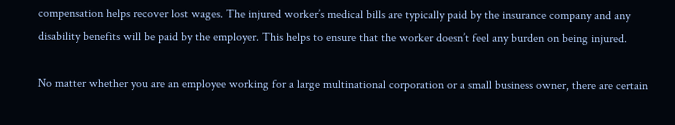compensation helps recover lost wages. The injured worker’s medical bills are typically paid by the insurance company and any disability benefits will be paid by the employer. This helps to ensure that the worker doesn’t feel any burden on being injured.

No matter whether you are an employee working for a large multinational corporation or a small business owner, there are certain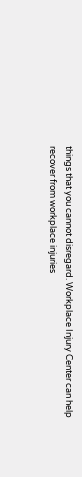things that you cannot disregard. Workplace Injury Center can help recover from workplace injuries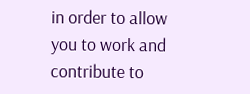in order to allow you to work and contribute to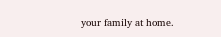your family at home.